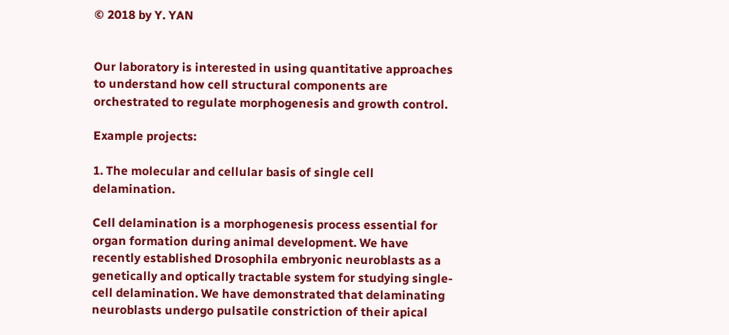© 2018 by Y. YAN


Our laboratory is interested in using quantitative approaches to understand how cell structural components are orchestrated to regulate morphogenesis and growth control.

Example projects:

1. The molecular and cellular basis of single cell delamination.

Cell delamination is a morphogenesis process essential for organ formation during animal development. We have recently established Drosophila embryonic neuroblasts as a genetically and optically tractable system for studying single-cell delamination. We have demonstrated that delaminating neuroblasts undergo pulsatile constriction of their apical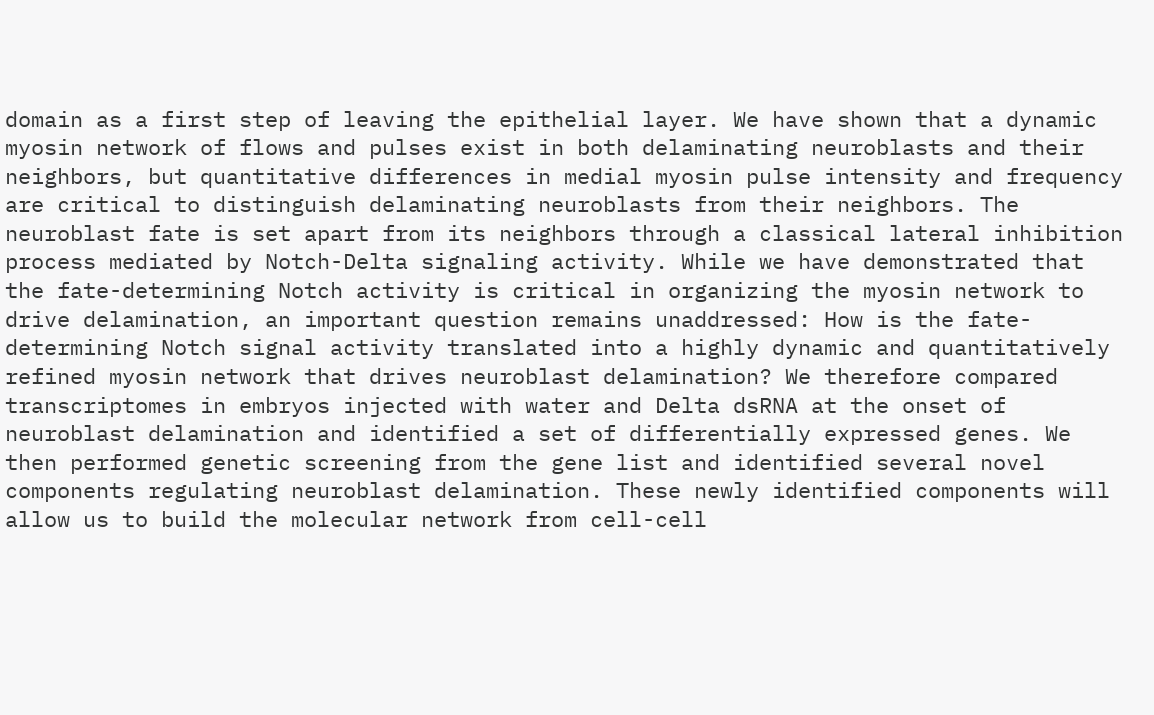domain as a first step of leaving the epithelial layer. We have shown that a dynamic myosin network of flows and pulses exist in both delaminating neuroblasts and their neighbors, but quantitative differences in medial myosin pulse intensity and frequency are critical to distinguish delaminating neuroblasts from their neighbors. The neuroblast fate is set apart from its neighbors through a classical lateral inhibition process mediated by Notch-Delta signaling activity. While we have demonstrated that the fate-determining Notch activity is critical in organizing the myosin network to drive delamination, an important question remains unaddressed: How is the fate-determining Notch signal activity translated into a highly dynamic and quantitatively refined myosin network that drives neuroblast delamination? We therefore compared transcriptomes in embryos injected with water and Delta dsRNA at the onset of neuroblast delamination and identified a set of differentially expressed genes. We then performed genetic screening from the gene list and identified several novel components regulating neuroblast delamination. These newly identified components will allow us to build the molecular network from cell-cell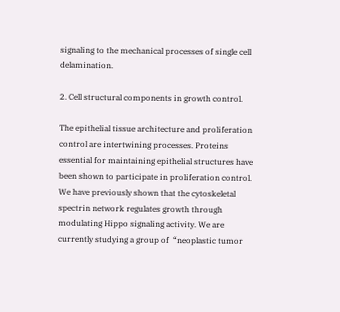signaling to the mechanical processes of single cell delamination.

2. Cell structural components in growth control.

The epithelial tissue architecture and proliferation control are intertwining processes. Proteins essential for maintaining epithelial structures have been shown to participate in proliferation control. We have previously shown that the cytoskeletal spectrin network regulates growth through modulating Hippo signaling activity. We are currently studying a group of  “neoplastic tumor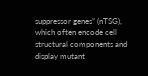suppressor genes” (nTSG), which often encode cell structural components and display mutant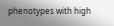phenotypes with high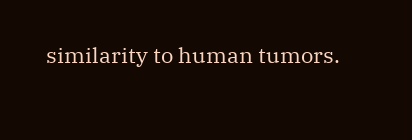similarity to human tumors.